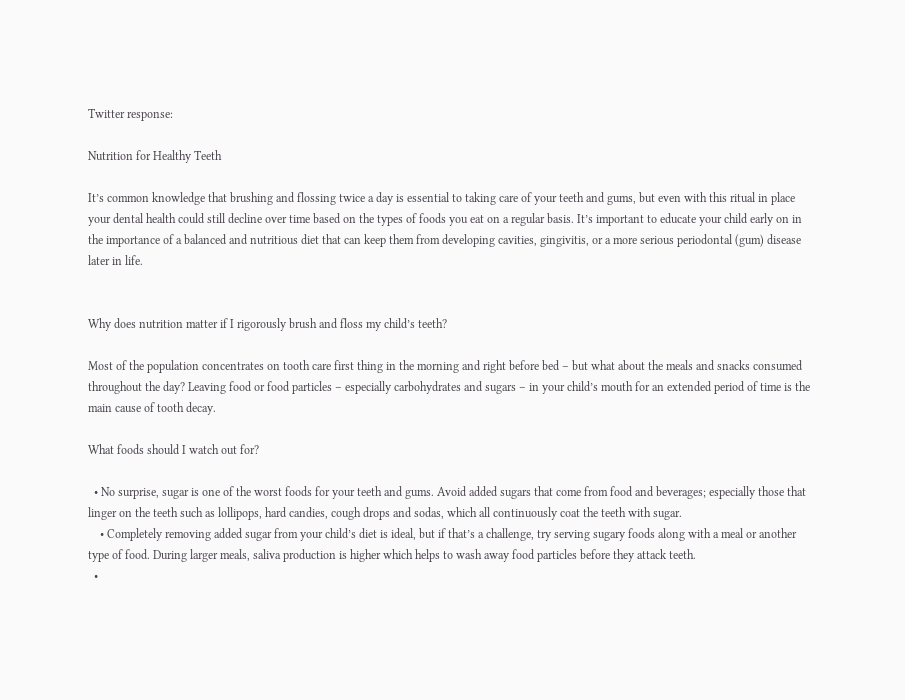Twitter response:

Nutrition for Healthy Teeth

It’s common knowledge that brushing and flossing twice a day is essential to taking care of your teeth and gums, but even with this ritual in place your dental health could still decline over time based on the types of foods you eat on a regular basis. It’s important to educate your child early on in the importance of a balanced and nutritious diet that can keep them from developing cavities, gingivitis, or a more serious periodontal (gum) disease later in life.


Why does nutrition matter if I rigorously brush and floss my child’s teeth?

Most of the population concentrates on tooth care first thing in the morning and right before bed – but what about the meals and snacks consumed throughout the day? Leaving food or food particles – especially carbohydrates and sugars – in your child’s mouth for an extended period of time is the main cause of tooth decay.

What foods should I watch out for?

  • No surprise, sugar is one of the worst foods for your teeth and gums. Avoid added sugars that come from food and beverages; especially those that linger on the teeth such as lollipops, hard candies, cough drops and sodas, which all continuously coat the teeth with sugar.
    • Completely removing added sugar from your child’s diet is ideal, but if that’s a challenge, try serving sugary foods along with a meal or another type of food. During larger meals, saliva production is higher which helps to wash away food particles before they attack teeth.
  •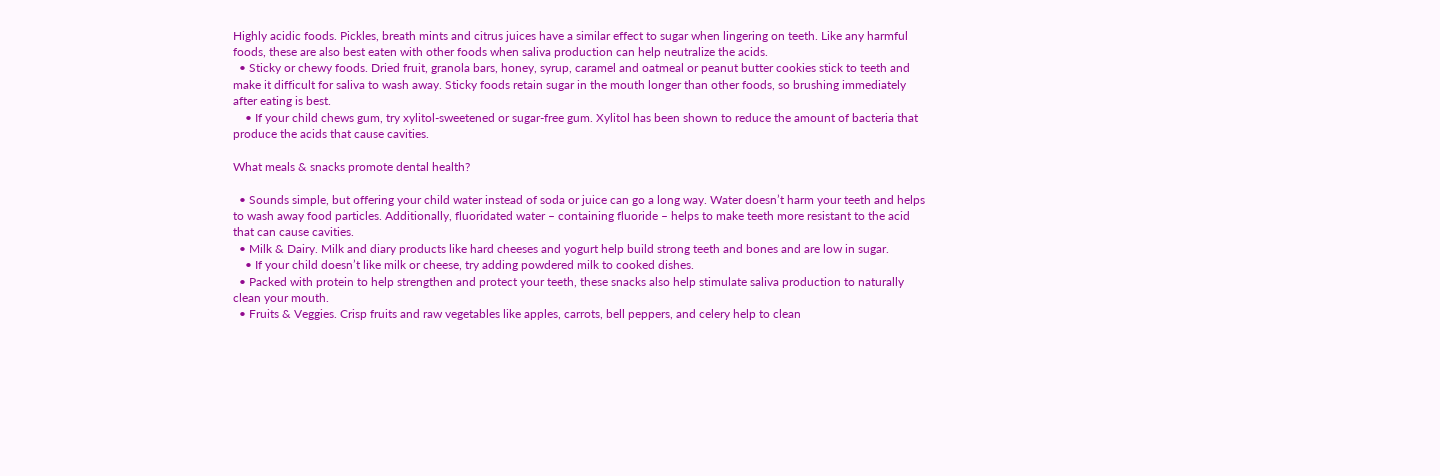Highly acidic foods. Pickles, breath mints and citrus juices have a similar effect to sugar when lingering on teeth. Like any harmful foods, these are also best eaten with other foods when saliva production can help neutralize the acids.
  • Sticky or chewy foods. Dried fruit, granola bars, honey, syrup, caramel and oatmeal or peanut butter cookies stick to teeth and make it difficult for saliva to wash away. Sticky foods retain sugar in the mouth longer than other foods, so brushing immediately after eating is best.
    • If your child chews gum, try xylitol-sweetened or sugar-free gum. Xylitol has been shown to reduce the amount of bacteria that produce the acids that cause cavities.

What meals & snacks promote dental health?

  • Sounds simple, but offering your child water instead of soda or juice can go a long way. Water doesn’t harm your teeth and helps to wash away food particles. Additionally, fluoridated water – containing fluoride – helps to make teeth more resistant to the acid that can cause cavities.
  • Milk & Dairy. Milk and diary products like hard cheeses and yogurt help build strong teeth and bones and are low in sugar.
    • If your child doesn’t like milk or cheese, try adding powdered milk to cooked dishes.
  • Packed with protein to help strengthen and protect your teeth, these snacks also help stimulate saliva production to naturally clean your mouth.
  • Fruits & Veggies. Crisp fruits and raw vegetables like apples, carrots, bell peppers, and celery help to clean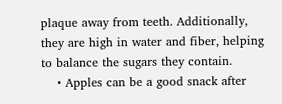plaque away from teeth. Additionally, they are high in water and fiber, helping to balance the sugars they contain.
    • Apples can be a good snack after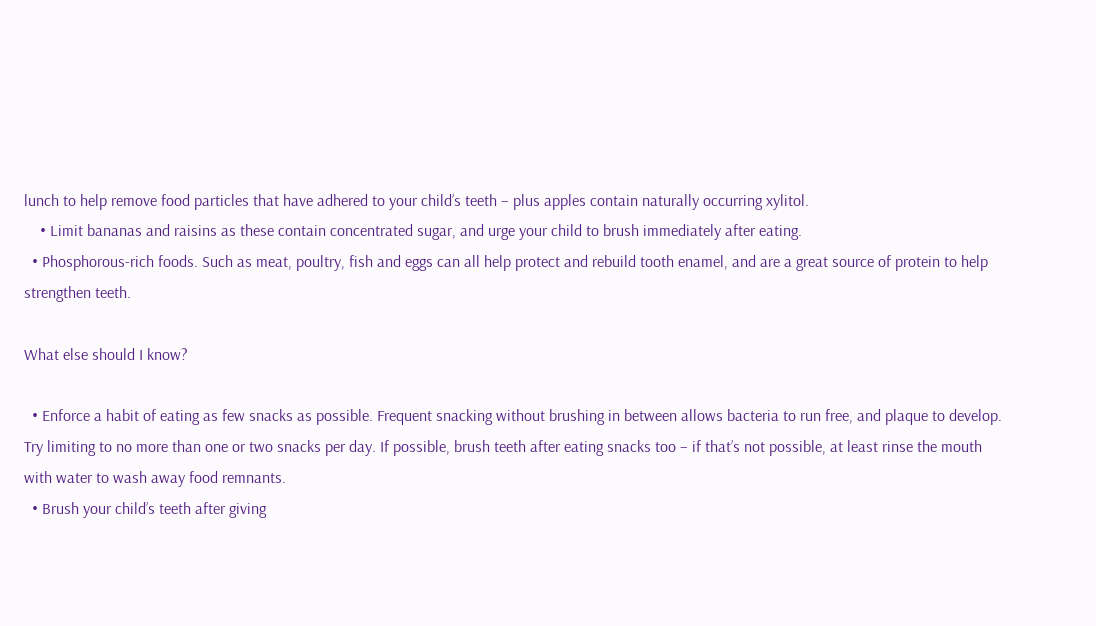lunch to help remove food particles that have adhered to your child’s teeth – plus apples contain naturally occurring xylitol.
    • Limit bananas and raisins as these contain concentrated sugar, and urge your child to brush immediately after eating.
  • Phosphorous-rich foods. Such as meat, poultry, fish and eggs can all help protect and rebuild tooth enamel, and are a great source of protein to help strengthen teeth.

What else should I know?

  • Enforce a habit of eating as few snacks as possible. Frequent snacking without brushing in between allows bacteria to run free, and plaque to develop. Try limiting to no more than one or two snacks per day. If possible, brush teeth after eating snacks too – if that’s not possible, at least rinse the mouth with water to wash away food remnants.
  • Brush your child’s teeth after giving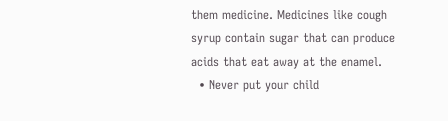them medicine. Medicines like cough syrup contain sugar that can produce acids that eat away at the enamel.
  • Never put your child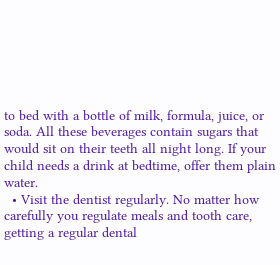to bed with a bottle of milk, formula, juice, or soda. All these beverages contain sugars that would sit on their teeth all night long. If your child needs a drink at bedtime, offer them plain water.
  • Visit the dentist regularly. No matter how carefully you regulate meals and tooth care, getting a regular dental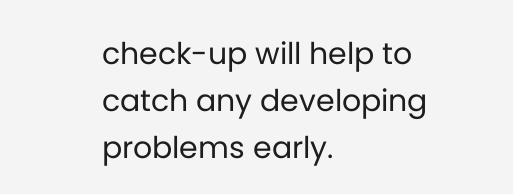check-up will help to catch any developing problems early.